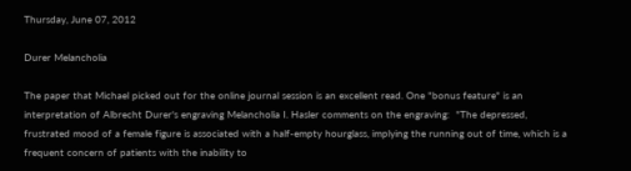Thursday, June 07, 2012

Durer Melancholia

The paper that Michael picked out for the online journal session is an excellent read. One "bonus feature" is an interpretation of Albrecht Durer's engraving Melancholia I. Hasler comments on the engraving:  "The depressed, frustrated mood of a female figure is associated with a half-empty hourglass, implying the running out of time, which is a frequent concern of patients with the inability to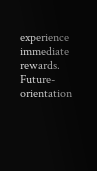experience immediate rewards. Future-orientation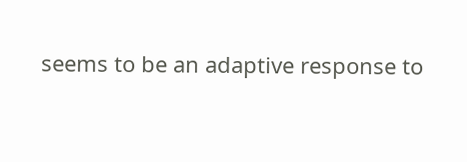seems to be an adaptive response to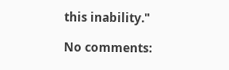this inability."

No comments: